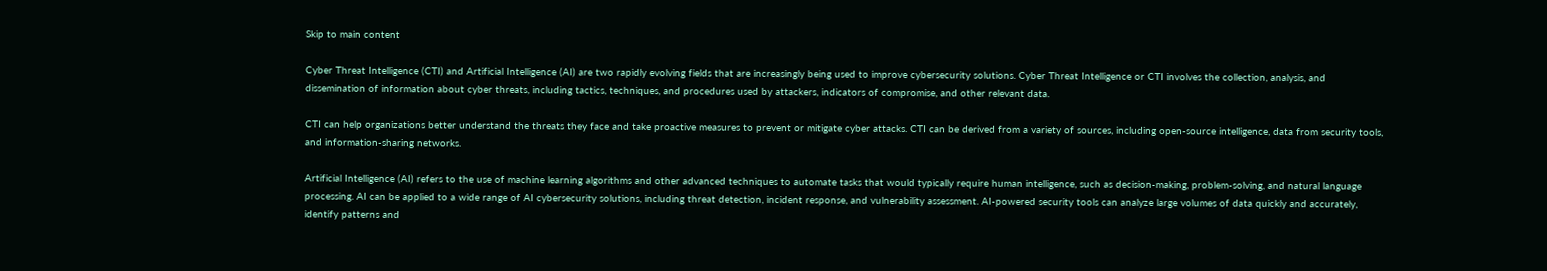Skip to main content

Cyber Threat Intelligence (CTI) and Artificial Intelligence (AI) are two rapidly evolving fields that are increasingly being used to improve cybersecurity solutions. Cyber Threat Intelligence or CTI involves the collection, analysis, and dissemination of information about cyber threats, including tactics, techniques, and procedures used by attackers, indicators of compromise, and other relevant data.

CTI can help organizations better understand the threats they face and take proactive measures to prevent or mitigate cyber attacks. CTI can be derived from a variety of sources, including open-source intelligence, data from security tools, and information-sharing networks.

Artificial Intelligence (AI) refers to the use of machine learning algorithms and other advanced techniques to automate tasks that would typically require human intelligence, such as decision-making, problem-solving, and natural language processing. AI can be applied to a wide range of AI cybersecurity solutions, including threat detection, incident response, and vulnerability assessment. AI-powered security tools can analyze large volumes of data quickly and accurately, identify patterns and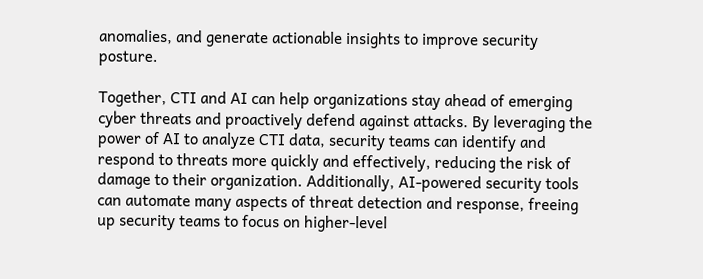anomalies, and generate actionable insights to improve security posture.

Together, CTI and AI can help organizations stay ahead of emerging cyber threats and proactively defend against attacks. By leveraging the power of AI to analyze CTI data, security teams can identify and respond to threats more quickly and effectively, reducing the risk of damage to their organization. Additionally, AI-powered security tools can automate many aspects of threat detection and response, freeing up security teams to focus on higher-level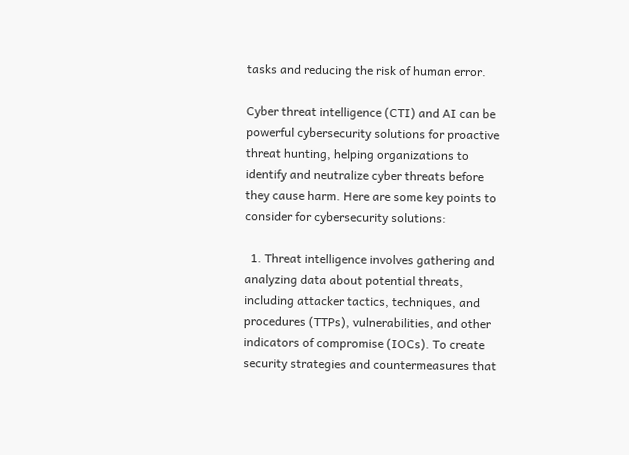tasks and reducing the risk of human error.

Cyber threat intelligence (CTI) and AI can be powerful cybersecurity solutions for proactive threat hunting, helping organizations to identify and neutralize cyber threats before they cause harm. Here are some key points to consider for cybersecurity solutions:

  1. Threat intelligence involves gathering and analyzing data about potential threats, including attacker tactics, techniques, and procedures (TTPs), vulnerabilities, and other indicators of compromise (IOCs). To create security strategies and countermeasures that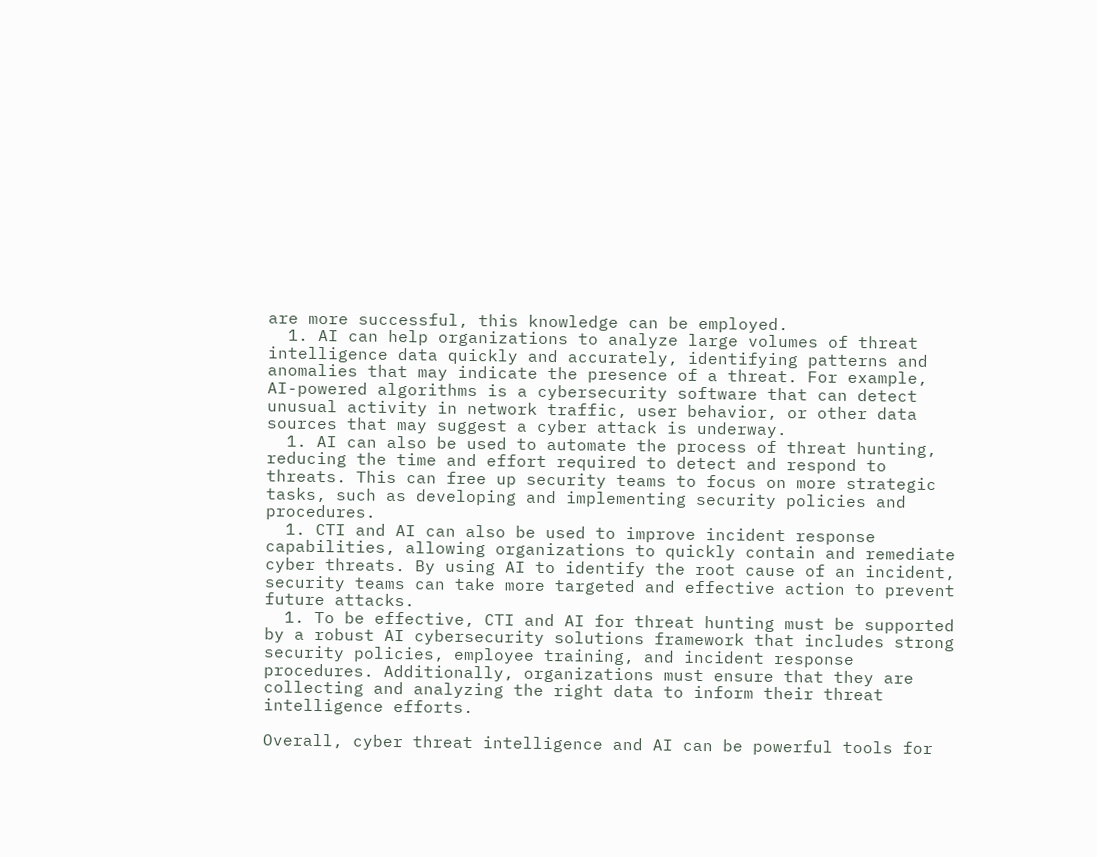are more successful, this knowledge can be employed.
  1. AI can help organizations to analyze large volumes of threat intelligence data quickly and accurately, identifying patterns and anomalies that may indicate the presence of a threat. For example, AI-powered algorithms is a cybersecurity software that can detect unusual activity in network traffic, user behavior, or other data sources that may suggest a cyber attack is underway.
  1. AI can also be used to automate the process of threat hunting, reducing the time and effort required to detect and respond to threats. This can free up security teams to focus on more strategic tasks, such as developing and implementing security policies and procedures.
  1. CTI and AI can also be used to improve incident response capabilities, allowing organizations to quickly contain and remediate cyber threats. By using AI to identify the root cause of an incident, security teams can take more targeted and effective action to prevent future attacks.
  1. To be effective, CTI and AI for threat hunting must be supported by a robust AI cybersecurity solutions framework that includes strong security policies, employee training, and incident response procedures. Additionally, organizations must ensure that they are collecting and analyzing the right data to inform their threat intelligence efforts.

Overall, cyber threat intelligence and AI can be powerful tools for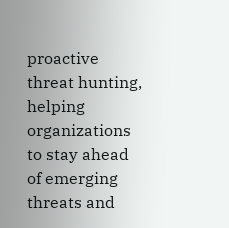proactive threat hunting, helping organizations to stay ahead of emerging threats and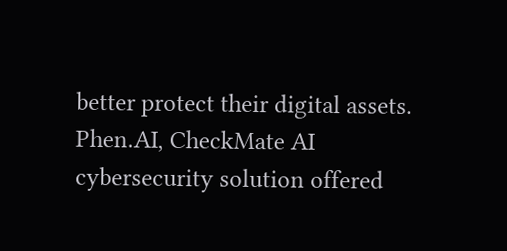better protect their digital assets. Phen.AI, CheckMate AI cybersecurity solution offered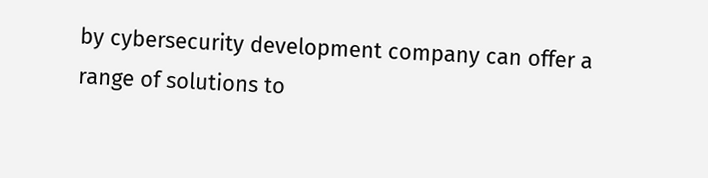by cybersecurity development company can offer a range of solutions to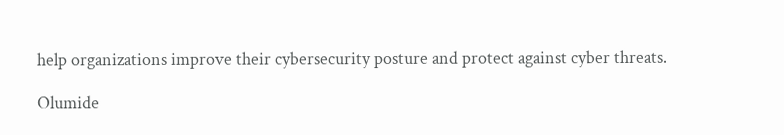help organizations improve their cybersecurity posture and protect against cyber threats.

Olumide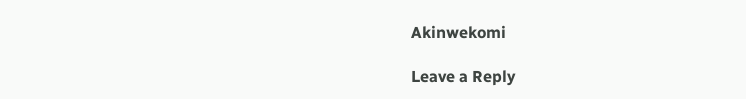Akinwekomi

Leave a Reply